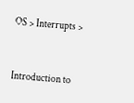OS > Interrupts >


Introduction to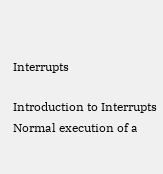Interrupts

Introduction to Interrupts
Normal execution of a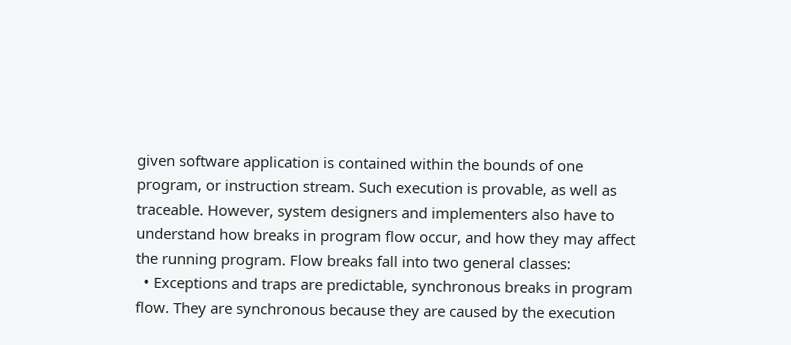given software application is contained within the bounds of one program, or instruction stream. Such execution is provable, as well as traceable. However, system designers and implementers also have to understand how breaks in program flow occur, and how they may affect the running program. Flow breaks fall into two general classes:
  • Exceptions and traps are predictable, synchronous breaks in program flow. They are synchronous because they are caused by the execution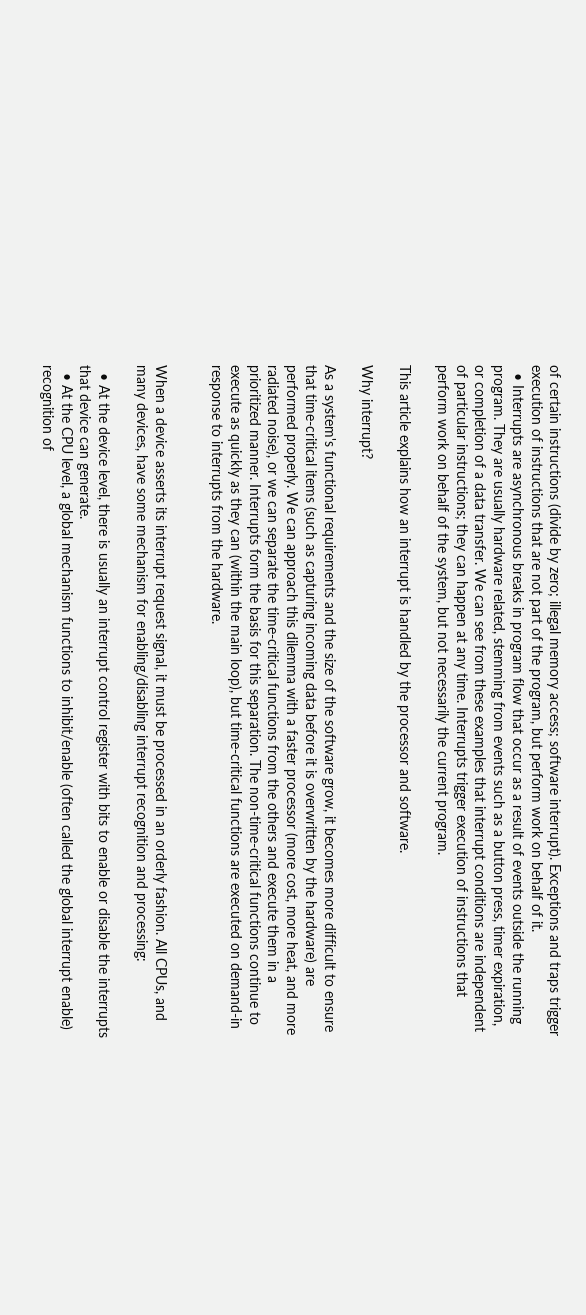of certain instructions (divide by zero; illegal memory access; software interrupt). Exceptions and traps trigger execution of instructions that are not part of the program, but perform work on behalf of it.
  • Interrupts are asynchronous breaks in program flow that occur as a result of events outside the running program. They are usually hardware related, stemming from events such as a button press, timer expiration, or completion of a data transfer. We can see from these examples that interrupt conditions are independent of particular instructions; they can happen at any time. Interrupts trigger execution of instructions that perform work on behalf of the system, but not necessarily the current program.

This article explains how an interrupt is handled by the processor and software.

Why interrupt?

As a system's functional requirements and the size of the software grow, it becomes more difficult to ensure that time-critical items (such as capturing incoming data before it is overwritten by the hardware) are performed properly. We can approach this dilemma with a faster processor (more cost, more heat, and more radiated noise), or we can separate the time-critical functions from the others and execute them in a prioritized manner. Interrupts form the basis for this separation. The non-time-critical functions continue to execute as quickly as they can (within the main loop), but time-critical functions are executed on demand-in response to interrupts from the hardware.


When a device asserts its interrupt request signal, it must be processed in an orderly fashion. All CPUs, and many devices, have some mechanism for enabling/disabling interrupt recognition and processing:

  • At the device level, there is usually an interrupt control register with bits to enable or disable the interrupts that device can generate.
  • At the CPU level, a global mechanism functions to inhibit/enable (often called the global interrupt enable) recognition of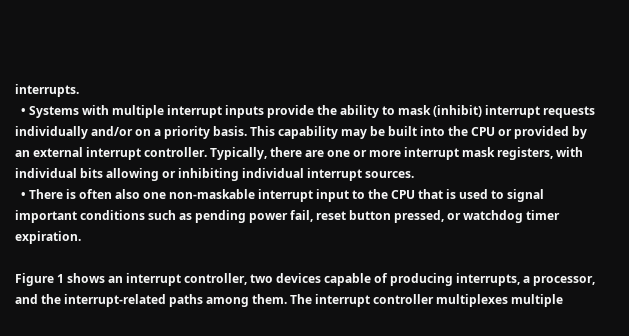interrupts.
  • Systems with multiple interrupt inputs provide the ability to mask (inhibit) interrupt requests individually and/or on a priority basis. This capability may be built into the CPU or provided by an external interrupt controller. Typically, there are one or more interrupt mask registers, with individual bits allowing or inhibiting individual interrupt sources.
  • There is often also one non-maskable interrupt input to the CPU that is used to signal important conditions such as pending power fail, reset button pressed, or watchdog timer expiration.

Figure 1 shows an interrupt controller, two devices capable of producing interrupts, a processor, and the interrupt-related paths among them. The interrupt controller multiplexes multiple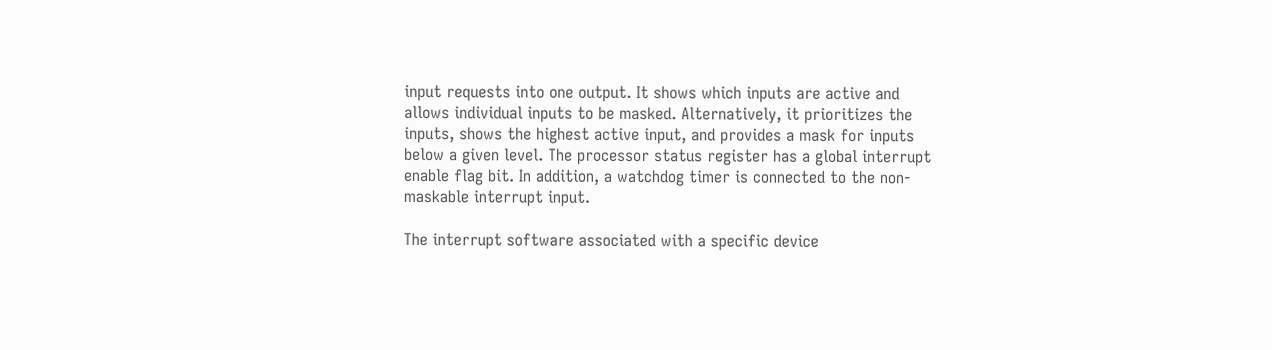input requests into one output. It shows which inputs are active and allows individual inputs to be masked. Alternatively, it prioritizes the inputs, shows the highest active input, and provides a mask for inputs below a given level. The processor status register has a global interrupt enable flag bit. In addition, a watchdog timer is connected to the non-maskable interrupt input.

The interrupt software associated with a specific device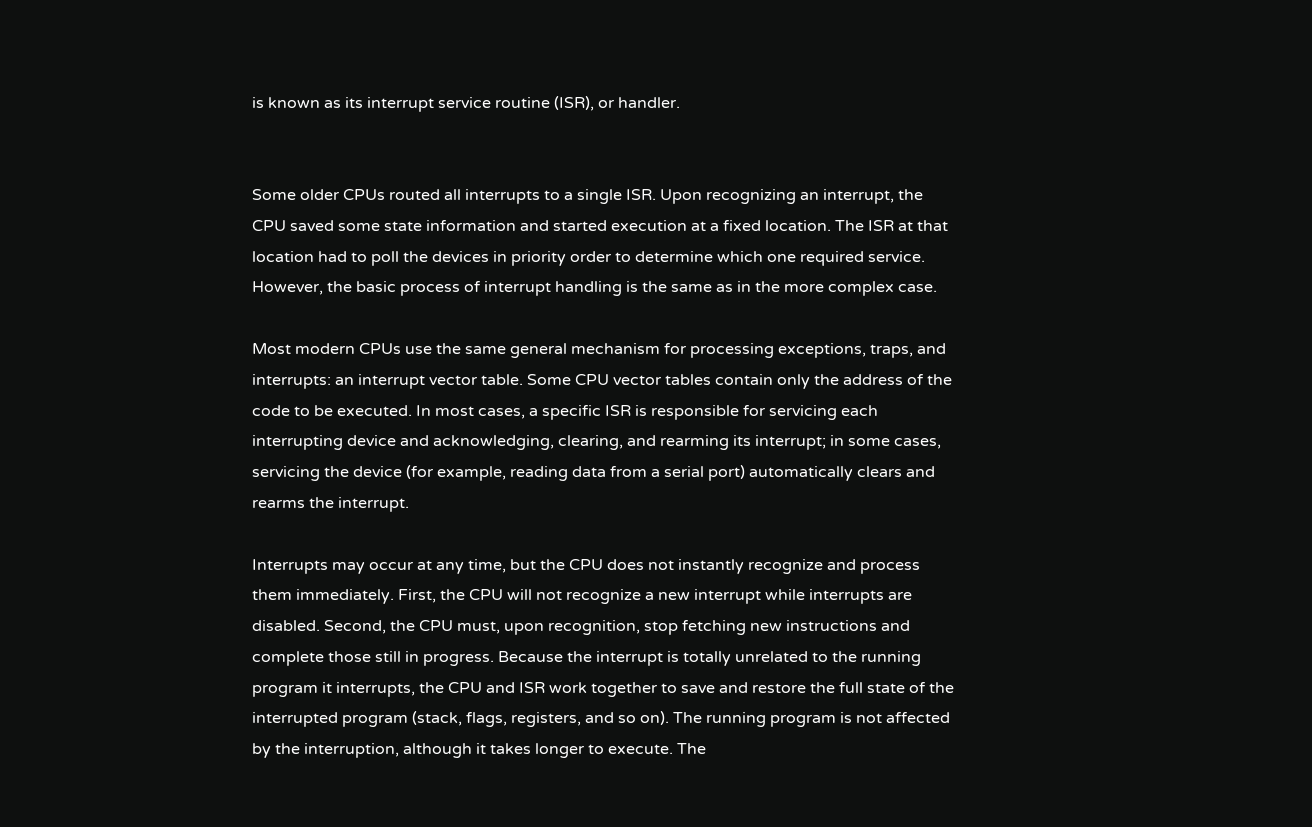is known as its interrupt service routine (ISR), or handler.


Some older CPUs routed all interrupts to a single ISR. Upon recognizing an interrupt, the CPU saved some state information and started execution at a fixed location. The ISR at that location had to poll the devices in priority order to determine which one required service. However, the basic process of interrupt handling is the same as in the more complex case.

Most modern CPUs use the same general mechanism for processing exceptions, traps, and interrupts: an interrupt vector table. Some CPU vector tables contain only the address of the code to be executed. In most cases, a specific ISR is responsible for servicing each interrupting device and acknowledging, clearing, and rearming its interrupt; in some cases, servicing the device (for example, reading data from a serial port) automatically clears and rearms the interrupt.

Interrupts may occur at any time, but the CPU does not instantly recognize and process them immediately. First, the CPU will not recognize a new interrupt while interrupts are disabled. Second, the CPU must, upon recognition, stop fetching new instructions and complete those still in progress. Because the interrupt is totally unrelated to the running program it interrupts, the CPU and ISR work together to save and restore the full state of the interrupted program (stack, flags, registers, and so on). The running program is not affected by the interruption, although it takes longer to execute. The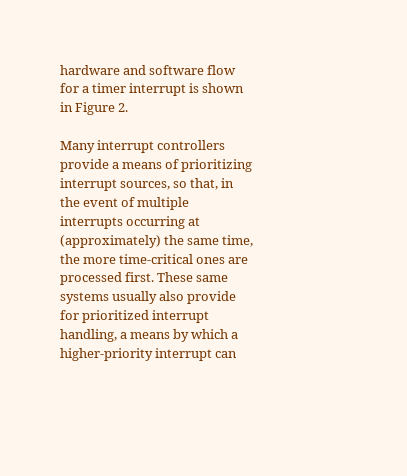hardware and software flow for a timer interrupt is shown in Figure 2.

Many interrupt controllers provide a means of prioritizing interrupt sources, so that, in the event of multiple interrupts occurring at (approximately) the same time, the more time-critical ones are processed first. These same systems usually also provide for prioritized interrupt handling, a means by which a higher-priority interrupt can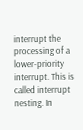interrupt the processing of a lower-priority interrupt. This is called interrupt nesting. In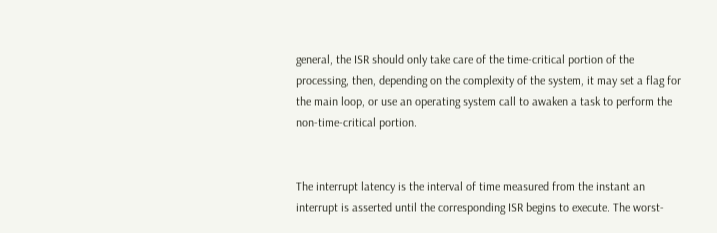general, the ISR should only take care of the time-critical portion of the processing, then, depending on the complexity of the system, it may set a flag for the main loop, or use an operating system call to awaken a task to perform the non-time-critical portion.


The interrupt latency is the interval of time measured from the instant an interrupt is asserted until the corresponding ISR begins to execute. The worst-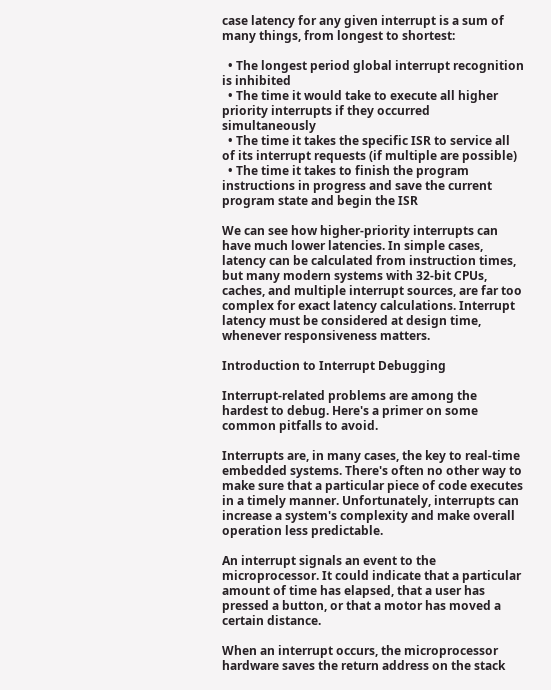case latency for any given interrupt is a sum of many things, from longest to shortest:

  • The longest period global interrupt recognition is inhibited
  • The time it would take to execute all higher priority interrupts if they occurred simultaneously
  • The time it takes the specific ISR to service all of its interrupt requests (if multiple are possible)
  • The time it takes to finish the program instructions in progress and save the current program state and begin the ISR

We can see how higher-priority interrupts can have much lower latencies. In simple cases, latency can be calculated from instruction times, but many modern systems with 32-bit CPUs, caches, and multiple interrupt sources, are far too complex for exact latency calculations. Interrupt latency must be considered at design time, whenever responsiveness matters.

Introduction to Interrupt Debugging

Interrupt-related problems are among the hardest to debug. Here's a primer on some common pitfalls to avoid.

Interrupts are, in many cases, the key to real-time embedded systems. There's often no other way to make sure that a particular piece of code executes in a timely manner. Unfortunately, interrupts can increase a system's complexity and make overall operation less predictable.

An interrupt signals an event to the microprocessor. It could indicate that a particular amount of time has elapsed, that a user has pressed a button, or that a motor has moved a certain distance.

When an interrupt occurs, the microprocessor hardware saves the return address on the stack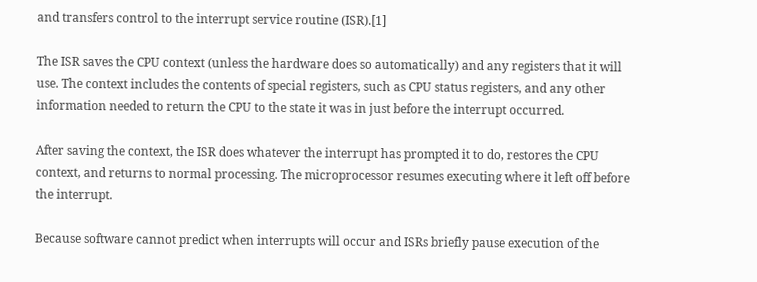and transfers control to the interrupt service routine (ISR).[1]

The ISR saves the CPU context (unless the hardware does so automatically) and any registers that it will use. The context includes the contents of special registers, such as CPU status registers, and any other information needed to return the CPU to the state it was in just before the interrupt occurred.

After saving the context, the ISR does whatever the interrupt has prompted it to do, restores the CPU context, and returns to normal processing. The microprocessor resumes executing where it left off before the interrupt.

Because software cannot predict when interrupts will occur and ISRs briefly pause execution of the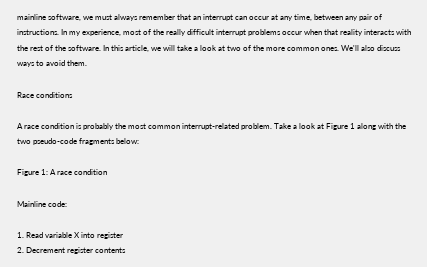mainline software, we must always remember that an interrupt can occur at any time, between any pair of instructions. In my experience, most of the really difficult interrupt problems occur when that reality interacts with the rest of the software. In this article, we will take a look at two of the more common ones. We'll also discuss ways to avoid them.

Race conditions

A race condition is probably the most common interrupt-related problem. Take a look at Figure 1 along with the two pseudo-code fragments below:

Figure 1: A race condition

Mainline code:

1. Read variable X into register
2. Decrement register contents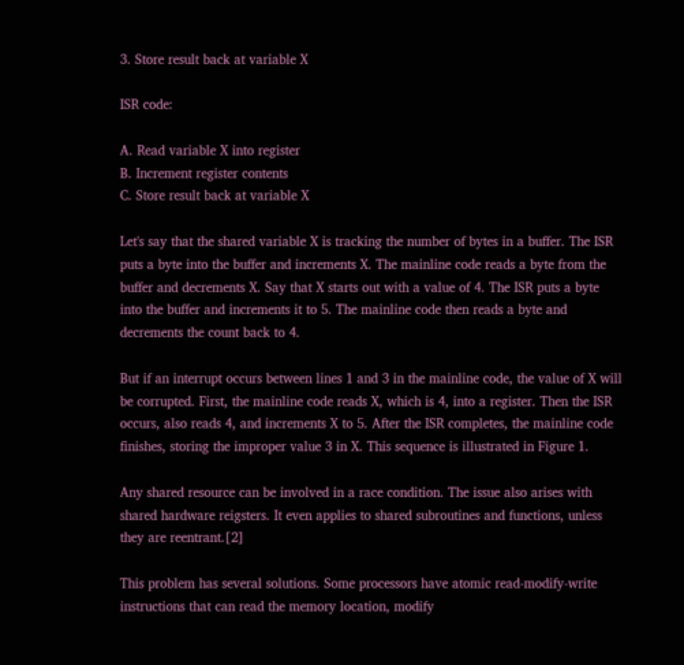3. Store result back at variable X

ISR code:

A. Read variable X into register
B. Increment register contents
C. Store result back at variable X

Let's say that the shared variable X is tracking the number of bytes in a buffer. The ISR puts a byte into the buffer and increments X. The mainline code reads a byte from the buffer and decrements X. Say that X starts out with a value of 4. The ISR puts a byte into the buffer and increments it to 5. The mainline code then reads a byte and decrements the count back to 4.

But if an interrupt occurs between lines 1 and 3 in the mainline code, the value of X will be corrupted. First, the mainline code reads X, which is 4, into a register. Then the ISR occurs, also reads 4, and increments X to 5. After the ISR completes, the mainline code finishes, storing the improper value 3 in X. This sequence is illustrated in Figure 1.

Any shared resource can be involved in a race condition. The issue also arises with shared hardware reigsters. It even applies to shared subroutines and functions, unless they are reentrant.[2]

This problem has several solutions. Some processors have atomic read-modify-write instructions that can read the memory location, modify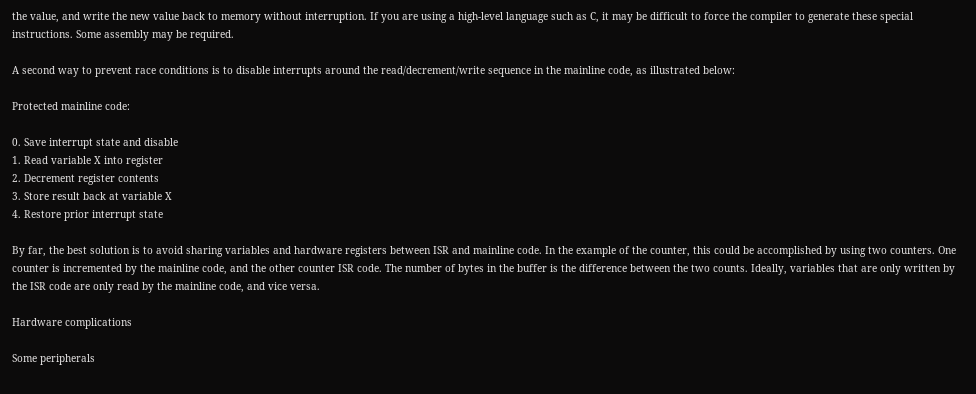the value, and write the new value back to memory without interruption. If you are using a high-level language such as C, it may be difficult to force the compiler to generate these special instructions. Some assembly may be required.

A second way to prevent race conditions is to disable interrupts around the read/decrement/write sequence in the mainline code, as illustrated below:

Protected mainline code:

0. Save interrupt state and disable
1. Read variable X into register
2. Decrement register contents
3. Store result back at variable X
4. Restore prior interrupt state

By far, the best solution is to avoid sharing variables and hardware registers between ISR and mainline code. In the example of the counter, this could be accomplished by using two counters. One counter is incremented by the mainline code, and the other counter ISR code. The number of bytes in the buffer is the difference between the two counts. Ideally, variables that are only written by the ISR code are only read by the mainline code, and vice versa.

Hardware complications

Some peripherals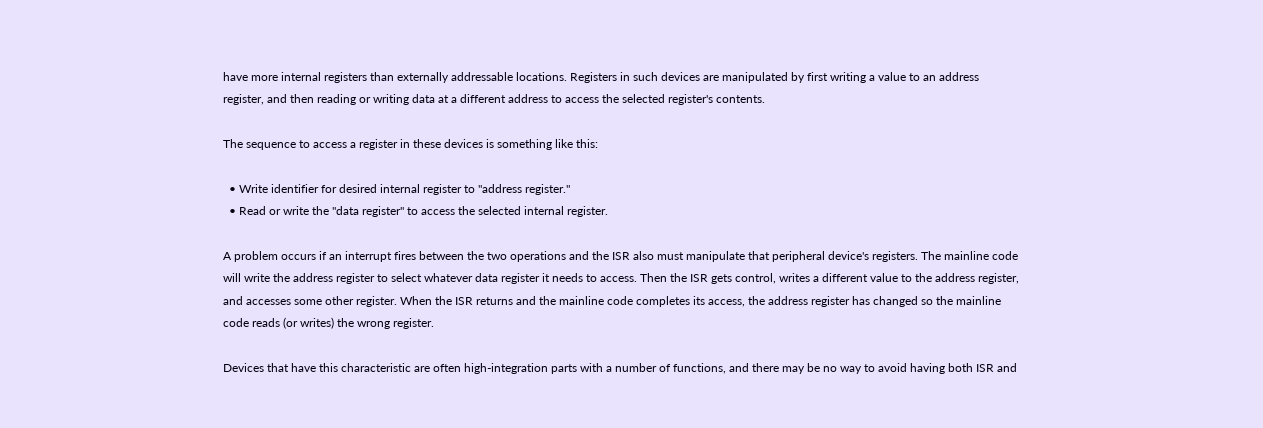have more internal registers than externally addressable locations. Registers in such devices are manipulated by first writing a value to an address register, and then reading or writing data at a different address to access the selected register's contents.

The sequence to access a register in these devices is something like this:

  • Write identifier for desired internal register to "address register."
  • Read or write the "data register" to access the selected internal register.

A problem occurs if an interrupt fires between the two operations and the ISR also must manipulate that peripheral device's registers. The mainline code will write the address register to select whatever data register it needs to access. Then the ISR gets control, writes a different value to the address register, and accesses some other register. When the ISR returns and the mainline code completes its access, the address register has changed so the mainline code reads (or writes) the wrong register.

Devices that have this characteristic are often high-integration parts with a number of functions, and there may be no way to avoid having both ISR and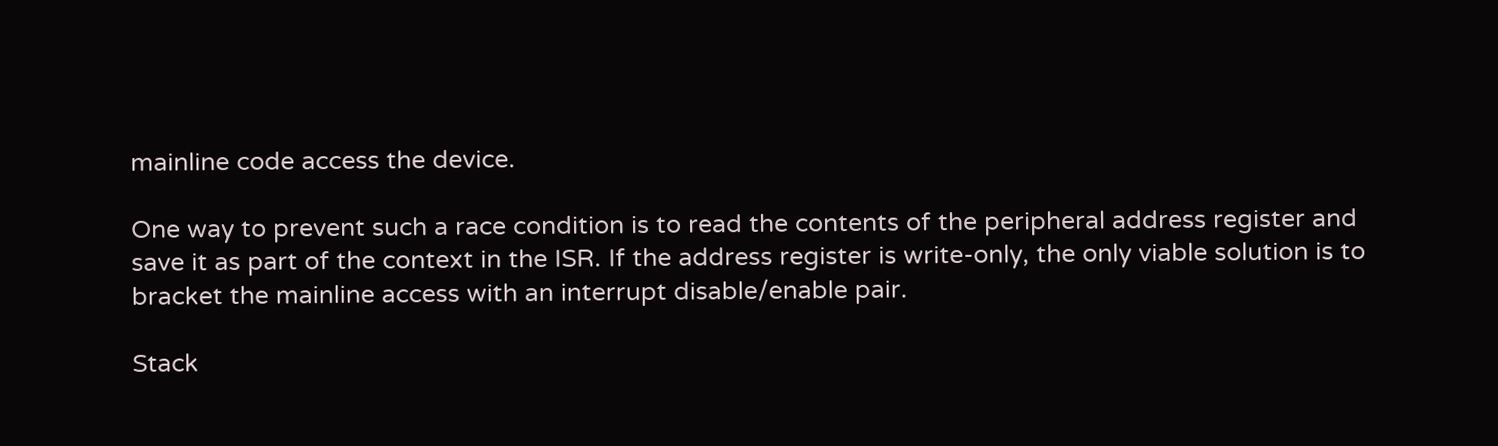mainline code access the device.

One way to prevent such a race condition is to read the contents of the peripheral address register and save it as part of the context in the ISR. If the address register is write-only, the only viable solution is to bracket the mainline access with an interrupt disable/enable pair.

Stack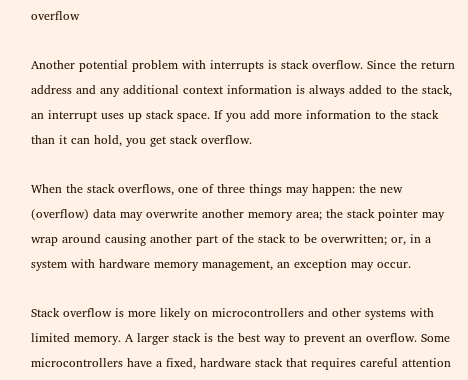overflow

Another potential problem with interrupts is stack overflow. Since the return address and any additional context information is always added to the stack, an interrupt uses up stack space. If you add more information to the stack than it can hold, you get stack overflow.

When the stack overflows, one of three things may happen: the new (overflow) data may overwrite another memory area; the stack pointer may wrap around causing another part of the stack to be overwritten; or, in a system with hardware memory management, an exception may occur.

Stack overflow is more likely on microcontrollers and other systems with limited memory. A larger stack is the best way to prevent an overflow. Some microcontrollers have a fixed, hardware stack that requires careful attention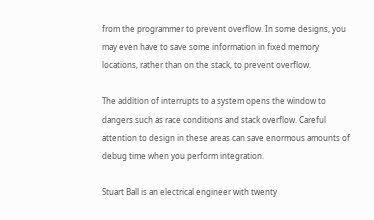from the programmer to prevent overflow. In some designs, you may even have to save some information in fixed memory locations, rather than on the stack, to prevent overflow.

The addition of interrupts to a system opens the window to dangers such as race conditions and stack overflow. Careful attention to design in these areas can save enormous amounts of debug time when you perform integration.

Stuart Ball is an electrical engineer with twenty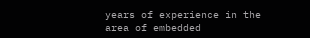years of experience in the area of embedded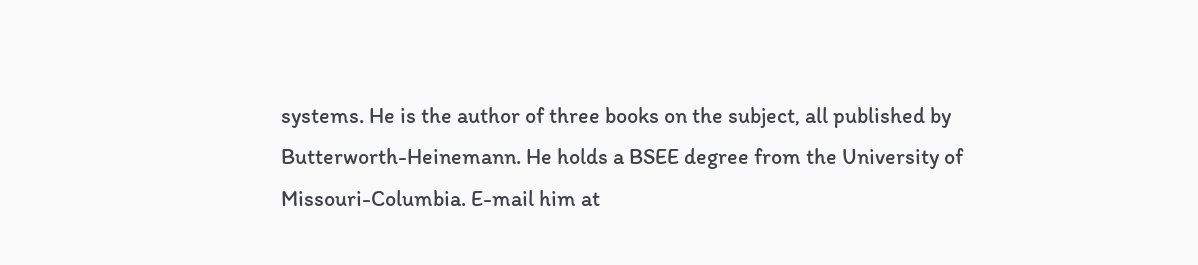systems. He is the author of three books on the subject, all published by Butterworth-Heinemann. He holds a BSEE degree from the University of Missouri-Columbia. E-mail him at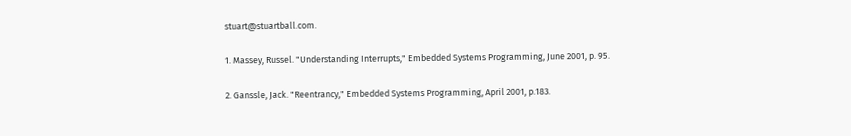stuart@stuartball.com.

1. Massey, Russel. "Understanding Interrupts," Embedded Systems Programming, June 2001, p. 95.

2. Ganssle, Jack. "Reentrancy," Embedded Systems Programming, April 2001, p.183.